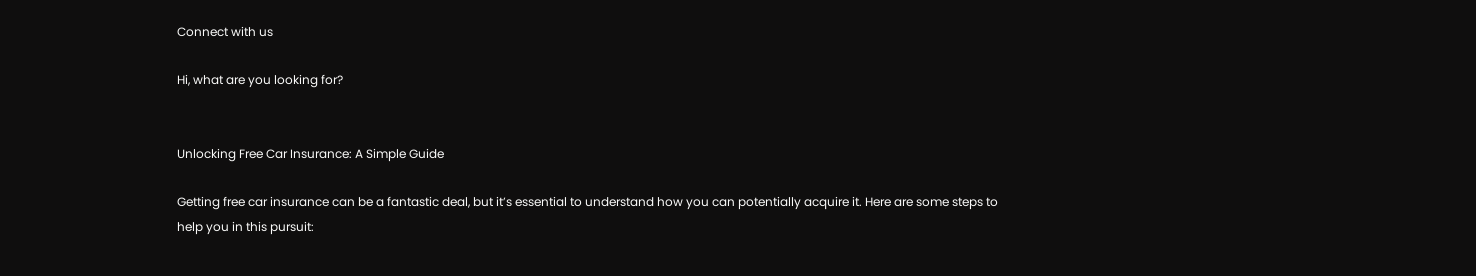Connect with us

Hi, what are you looking for?


Unlocking Free Car Insurance: A Simple Guide

Getting free car insurance can be a fantastic deal, but it’s essential to understand how you can potentially acquire it. Here are some steps to help you in this pursuit: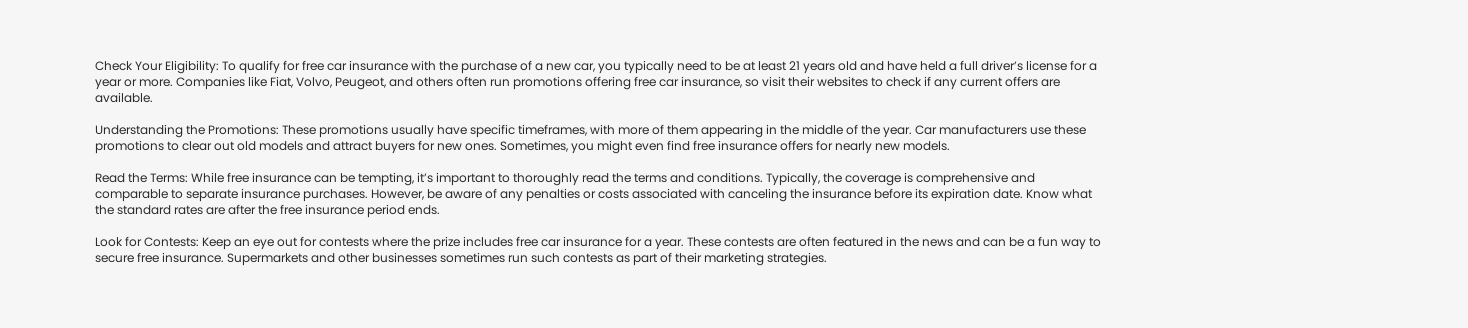Check Your Eligibility: To qualify for free car insurance with the purchase of a new car, you typically need to be at least 21 years old and have held a full driver’s license for a year or more. Companies like Fiat, Volvo, Peugeot, and others often run promotions offering free car insurance, so visit their websites to check if any current offers are available.

Understanding the Promotions: These promotions usually have specific timeframes, with more of them appearing in the middle of the year. Car manufacturers use these promotions to clear out old models and attract buyers for new ones. Sometimes, you might even find free insurance offers for nearly new models.

Read the Terms: While free insurance can be tempting, it’s important to thoroughly read the terms and conditions. Typically, the coverage is comprehensive and comparable to separate insurance purchases. However, be aware of any penalties or costs associated with canceling the insurance before its expiration date. Know what the standard rates are after the free insurance period ends.

Look for Contests: Keep an eye out for contests where the prize includes free car insurance for a year. These contests are often featured in the news and can be a fun way to secure free insurance. Supermarkets and other businesses sometimes run such contests as part of their marketing strategies.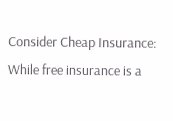Consider Cheap Insurance: While free insurance is a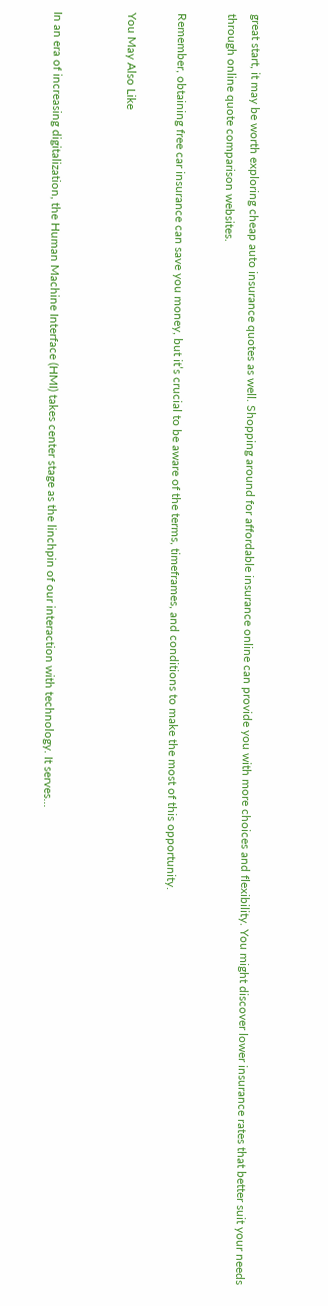great start, it may be worth exploring cheap auto insurance quotes as well. Shopping around for affordable insurance online can provide you with more choices and flexibility. You might discover lower insurance rates that better suit your needs through online quote comparison websites.

Remember, obtaining free car insurance can save you money, but it’s crucial to be aware of the terms, timeframes, and conditions to make the most of this opportunity.

You May Also Like


In an era of increasing digitalization, the Human Machine Interface (HMI) takes center stage as the linchpin of our interaction with technology. It serves...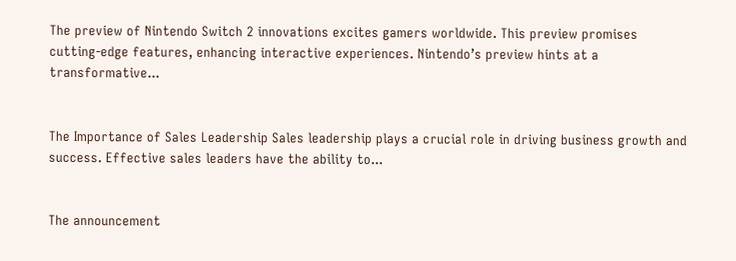The preview of Nintendo Switch 2 innovations excites gamers worldwide. This preview promises cutting-edge features, enhancing interactive experiences. Nintendo’s preview hints at a transformative...


The Importance of Sales Leadership Sales leadership plays a crucial role in driving business growth and success. Effective sales leaders have the ability to...


The announcement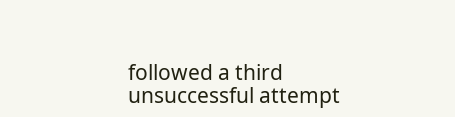followed a third unsuccessful attempt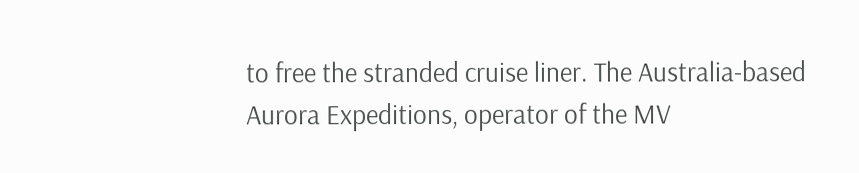to free the stranded cruise liner. The Australia-based Aurora Expeditions, operator of the MV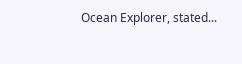Ocean Explorer, stated...